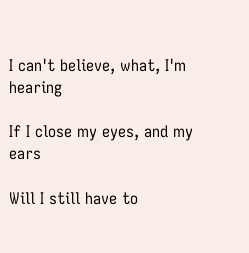I can't believe, what, I'm hearing

If I close my eyes, and my ears

Will I still have to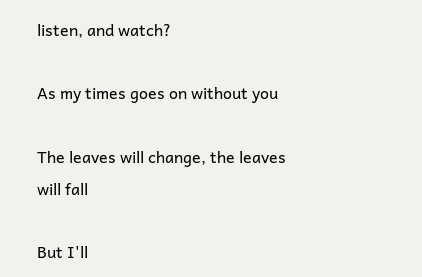listen, and watch?

As my times goes on without you

The leaves will change, the leaves will fall

But I'll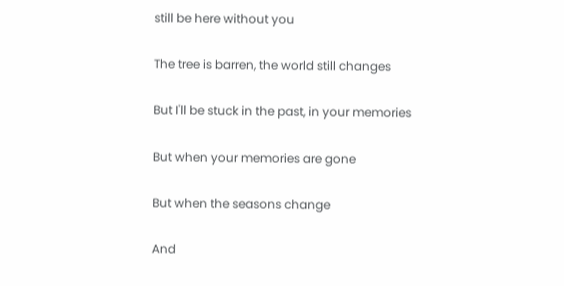still be here without you

The tree is barren, the world still changes

But I'll be stuck in the past, in your memories

But when your memories are gone

But when the seasons change

And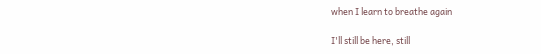when I learn to breathe again

I'll still be here, still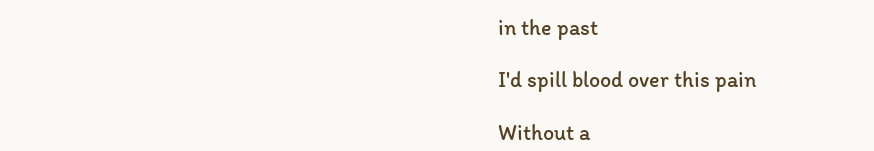in the past

I'd spill blood over this pain

Without a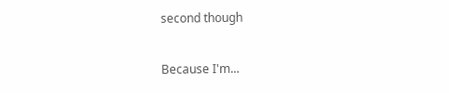second though

Because I'm...